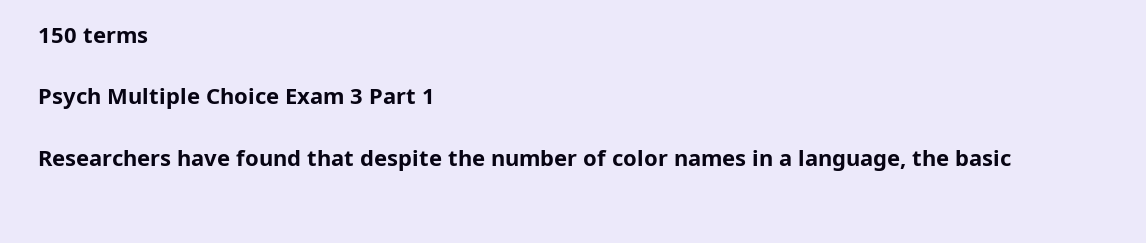150 terms

Psych Multiple Choice Exam 3 Part 1

Researchers have found that despite the number of color names in a language, the basic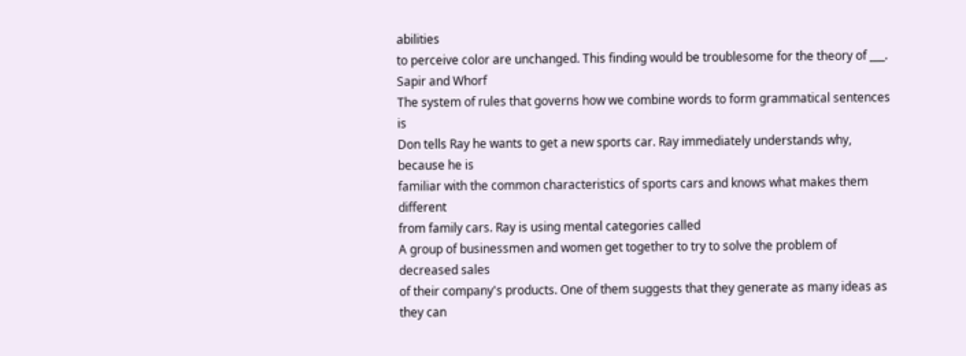abilities
to perceive color are unchanged. This finding would be troublesome for the theory of ___.
Sapir and Whorf
The system of rules that governs how we combine words to form grammatical sentences is
Don tells Ray he wants to get a new sports car. Ray immediately understands why, because he is
familiar with the common characteristics of sports cars and knows what makes them different
from family cars. Ray is using mental categories called
A group of businessmen and women get together to try to solve the problem of decreased sales
of their company's products. One of them suggests that they generate as many ideas as they can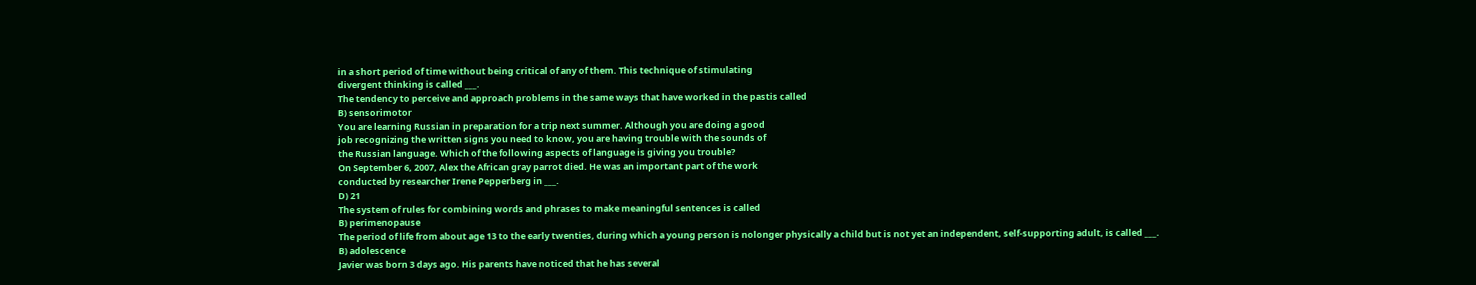in a short period of time without being critical of any of them. This technique of stimulating
divergent thinking is called ___.
The tendency to perceive and approach problems in the same ways that have worked in the pastis called
B) sensorimotor
You are learning Russian in preparation for a trip next summer. Although you are doing a good
job recognizing the written signs you need to know, you are having trouble with the sounds of
the Russian language. Which of the following aspects of language is giving you trouble?
On September 6, 2007, Alex the African gray parrot died. He was an important part of the work
conducted by researcher Irene Pepperberg in ___.
D) 21
The system of rules for combining words and phrases to make meaningful sentences is called
B) perimenopause
The period of life from about age 13 to the early twenties, during which a young person is nolonger physically a child but is not yet an independent, self-supporting adult, is called ___.
B) adolescence
Javier was born 3 days ago. His parents have noticed that he has several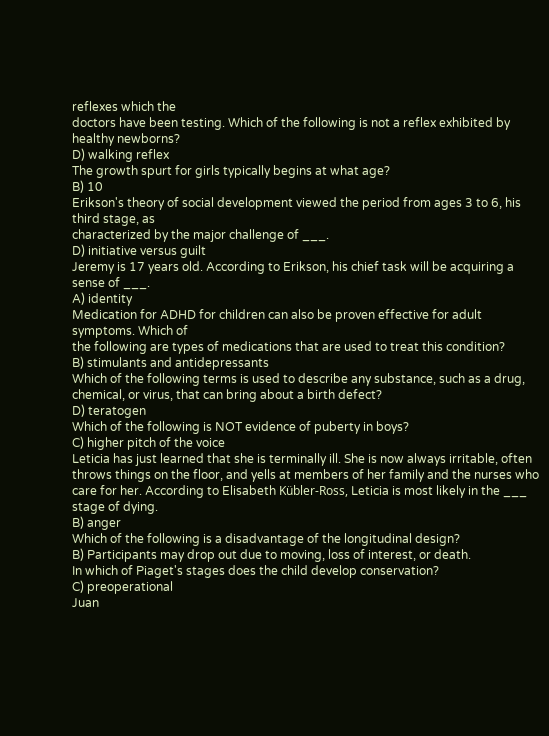reflexes which the
doctors have been testing. Which of the following is not a reflex exhibited by healthy newborns?
D) walking reflex
The growth spurt for girls typically begins at what age?
B) 10
Erikson's theory of social development viewed the period from ages 3 to 6, his third stage, as
characterized by the major challenge of ___.
D) initiative versus guilt
Jeremy is 17 years old. According to Erikson, his chief task will be acquiring a sense of ___.
A) identity
Medication for ADHD for children can also be proven effective for adult symptoms. Which of
the following are types of medications that are used to treat this condition?
B) stimulants and antidepressants
Which of the following terms is used to describe any substance, such as a drug, chemical, or virus, that can bring about a birth defect?
D) teratogen
Which of the following is NOT evidence of puberty in boys?
C) higher pitch of the voice
Leticia has just learned that she is terminally ill. She is now always irritable, often throws things on the floor, and yells at members of her family and the nurses who care for her. According to Elisabeth Kübler-Ross, Leticia is most likely in the ___ stage of dying.
B) anger
Which of the following is a disadvantage of the longitudinal design?
B) Participants may drop out due to moving, loss of interest, or death.
In which of Piaget's stages does the child develop conservation?
C) preoperational
Juan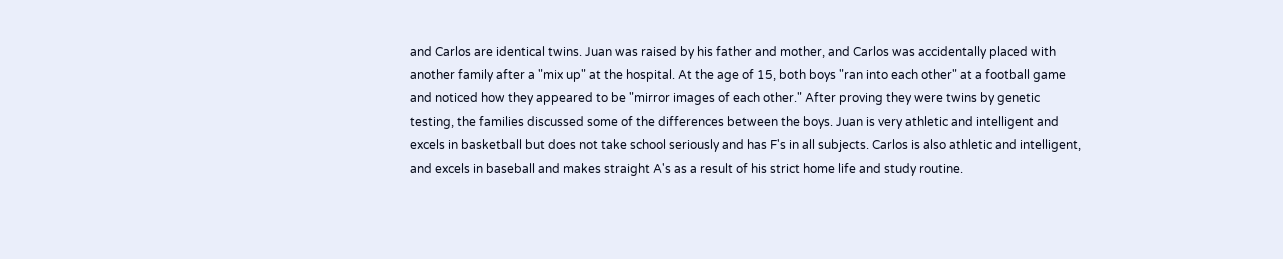and Carlos are identical twins. Juan was raised by his father and mother, and Carlos was accidentally placed with another family after a "mix up" at the hospital. At the age of 15, both boys "ran into each other" at a football game and noticed how they appeared to be "mirror images of each other." After proving they were twins by genetic testing, the families discussed some of the differences between the boys. Juan is very athletic and intelligent and excels in basketball but does not take school seriously and has F's in all subjects. Carlos is also athletic and intelligent, and excels in baseball and makes straight A's as a result of his strict home life and study routine.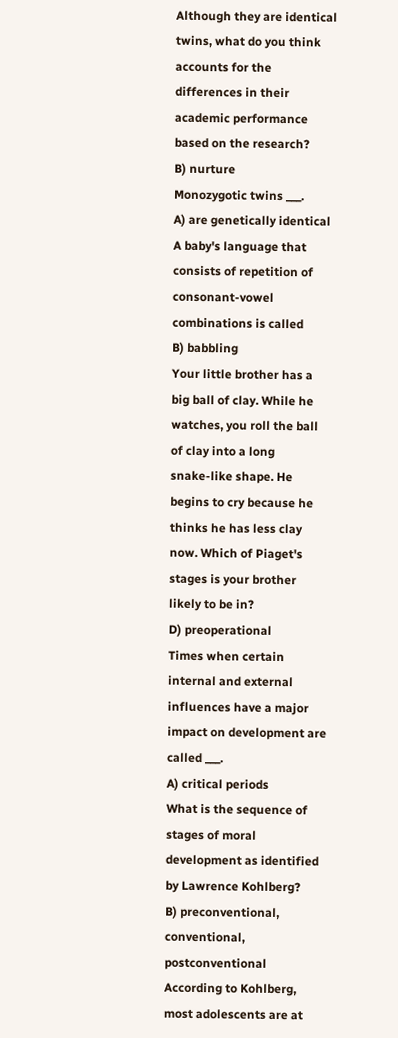Although they are identical twins, what do you think accounts for the differences in their academic performance based on the research?
B) nurture
Monozygotic twins ___.
A) are genetically identical
A baby's language that consists of repetition of consonant-vowel combinations is called
B) babbling
Your little brother has a big ball of clay. While he watches, you roll the ball of clay into a long
snake-like shape. He begins to cry because he thinks he has less clay now. Which of Piaget's stages is your brother likely to be in?
D) preoperational
Times when certain internal and external influences have a major impact on development are called ___.
A) critical periods
What is the sequence of stages of moral development as identified by Lawrence Kohlberg?
B) preconventional, conventional, postconventional
According to Kohlberg, most adolescents are at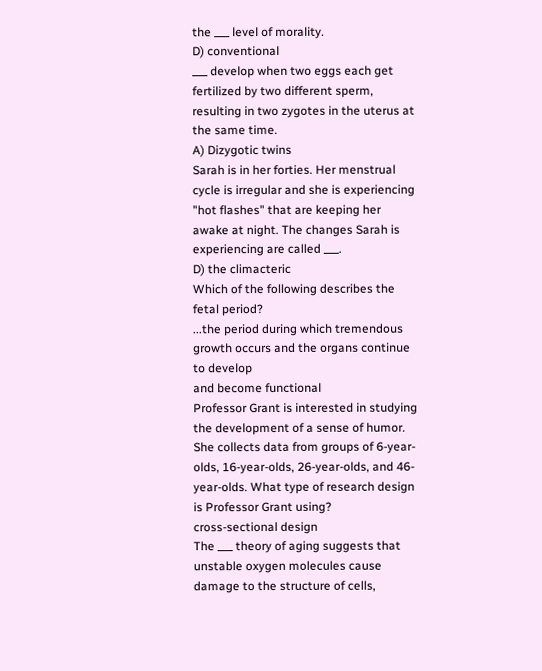the ___ level of morality.
D) conventional
___ develop when two eggs each get fertilized by two different sperm, resulting in two zygotes in the uterus at the same time.
A) Dizygotic twins
Sarah is in her forties. Her menstrual cycle is irregular and she is experiencing "hot flashes" that are keeping her awake at night. The changes Sarah is experiencing are called ___.
D) the climacteric
Which of the following describes the fetal period?
...the period during which tremendous growth occurs and the organs continue to develop
and become functional
Professor Grant is interested in studying the development of a sense of humor. She collects data from groups of 6-year-olds, 16-year-olds, 26-year-olds, and 46-year-olds. What type of research design is Professor Grant using?
cross-sectional design
The ___ theory of aging suggests that unstable oxygen molecules cause damage to the structure of cells,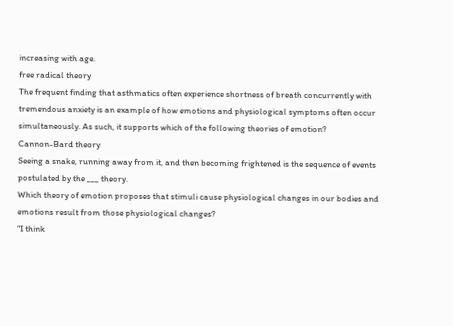increasing with age.
free radical theory
The frequent finding that asthmatics often experience shortness of breath concurrently with tremendous anxiety is an example of how emotions and physiological symptoms often occur simultaneously. As such, it supports which of the following theories of emotion?
Cannon-Bard theory
Seeing a snake, running away from it, and then becoming frightened is the sequence of events postulated by the ___ theory.
Which theory of emotion proposes that stimuli cause physiological changes in our bodies and
emotions result from those physiological changes?
"I think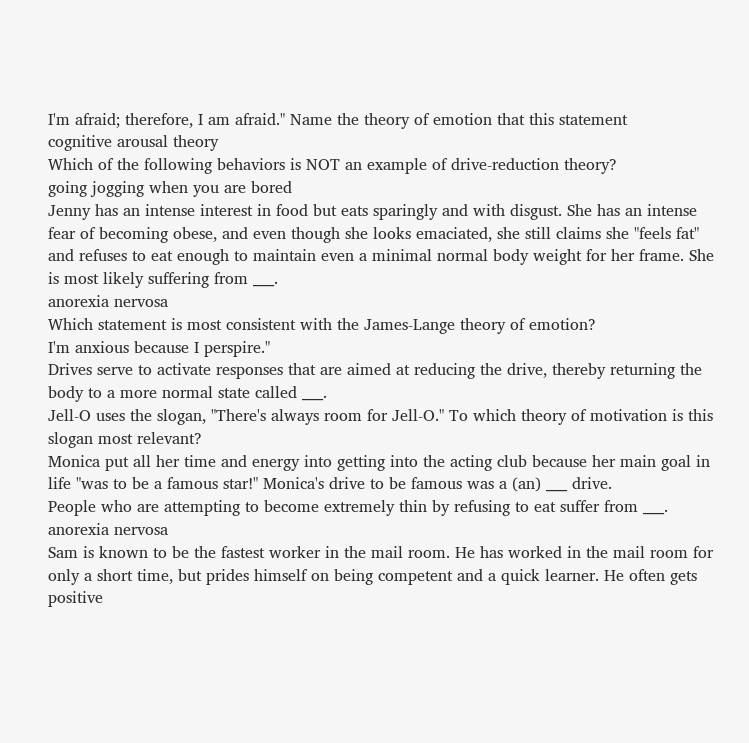I'm afraid; therefore, I am afraid." Name the theory of emotion that this statement
cognitive arousal theory
Which of the following behaviors is NOT an example of drive-reduction theory?
going jogging when you are bored
Jenny has an intense interest in food but eats sparingly and with disgust. She has an intense fear of becoming obese, and even though she looks emaciated, she still claims she "feels fat" and refuses to eat enough to maintain even a minimal normal body weight for her frame. She is most likely suffering from ___.
anorexia nervosa
Which statement is most consistent with the James-Lange theory of emotion?
I'm anxious because I perspire."
Drives serve to activate responses that are aimed at reducing the drive, thereby returning the body to a more normal state called ___.
Jell-O uses the slogan, "There's always room for Jell-O." To which theory of motivation is this
slogan most relevant?
Monica put all her time and energy into getting into the acting club because her main goal in life "was to be a famous star!" Monica's drive to be famous was a (an) ___ drive.
People who are attempting to become extremely thin by refusing to eat suffer from ___.
anorexia nervosa
Sam is known to be the fastest worker in the mail room. He has worked in the mail room for
only a short time, but prides himself on being competent and a quick learner. He often gets
positive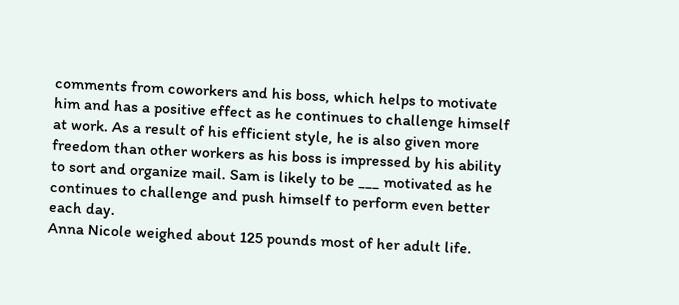comments from coworkers and his boss, which helps to motivate him and has a positive effect as he continues to challenge himself at work. As a result of his efficient style, he is also given more freedom than other workers as his boss is impressed by his ability to sort and organize mail. Sam is likely to be ___ motivated as he continues to challenge and push himself to perform even better each day.
Anna Nicole weighed about 125 pounds most of her adult life.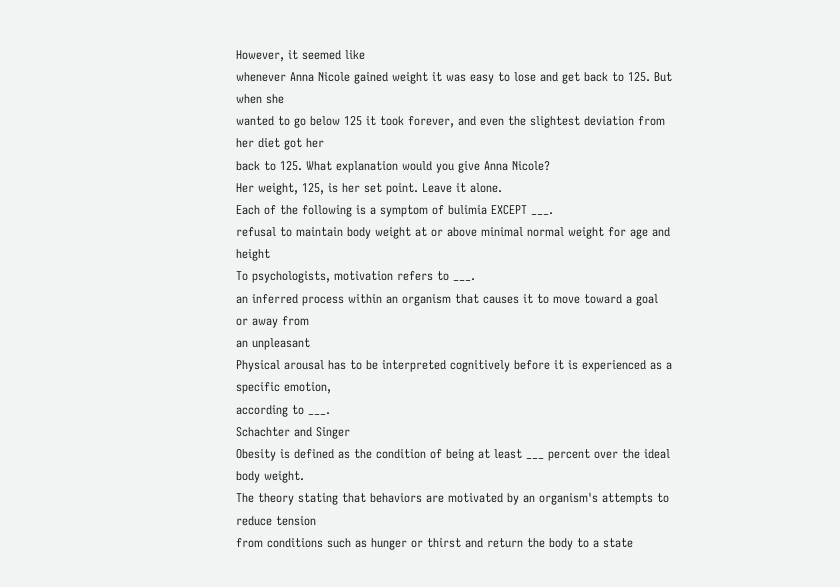However, it seemed like
whenever Anna Nicole gained weight it was easy to lose and get back to 125. But when she
wanted to go below 125 it took forever, and even the slightest deviation from her diet got her
back to 125. What explanation would you give Anna Nicole?
Her weight, 125, is her set point. Leave it alone.
Each of the following is a symptom of bulimia EXCEPT ___.
refusal to maintain body weight at or above minimal normal weight for age and height
To psychologists, motivation refers to ___.
an inferred process within an organism that causes it to move toward a goal or away from
an unpleasant
Physical arousal has to be interpreted cognitively before it is experienced as a specific emotion,
according to ___.
Schachter and Singer
Obesity is defined as the condition of being at least ___ percent over the ideal body weight.
The theory stating that behaviors are motivated by an organism's attempts to reduce tension
from conditions such as hunger or thirst and return the body to a state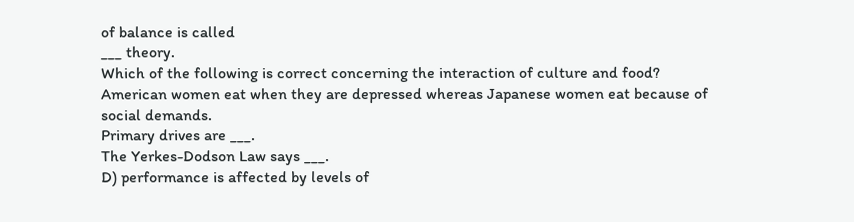of balance is called
___ theory.
Which of the following is correct concerning the interaction of culture and food?
American women eat when they are depressed whereas Japanese women eat because of
social demands.
Primary drives are ___.
The Yerkes-Dodson Law says ___.
D) performance is affected by levels of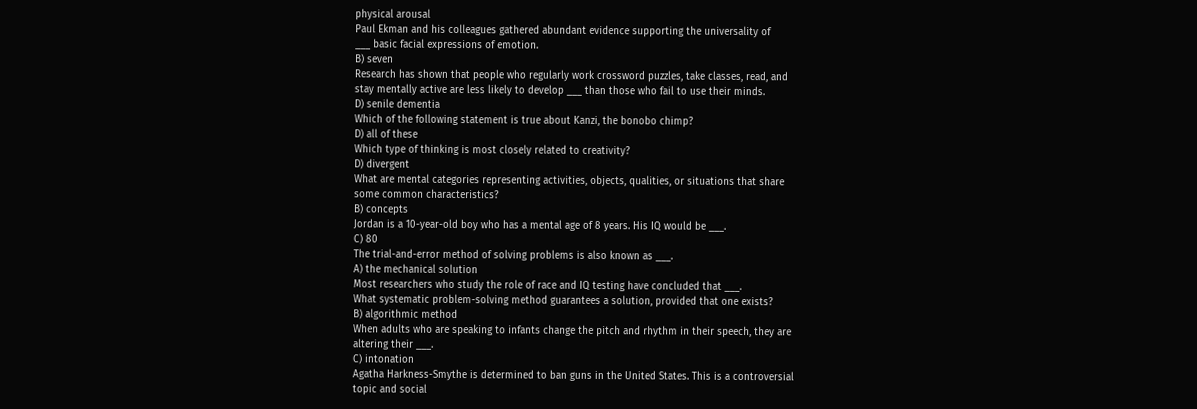physical arousal
Paul Ekman and his colleagues gathered abundant evidence supporting the universality of
___ basic facial expressions of emotion.
B) seven
Research has shown that people who regularly work crossword puzzles, take classes, read, and
stay mentally active are less likely to develop ___ than those who fail to use their minds.
D) senile dementia
Which of the following statement is true about Kanzi, the bonobo chimp?
D) all of these
Which type of thinking is most closely related to creativity?
D) divergent
What are mental categories representing activities, objects, qualities, or situations that share
some common characteristics?
B) concepts
Jordan is a 10-year-old boy who has a mental age of 8 years. His IQ would be ___.
C) 80
The trial-and-error method of solving problems is also known as ___.
A) the mechanical solution
Most researchers who study the role of race and IQ testing have concluded that ___.
What systematic problem-solving method guarantees a solution, provided that one exists?
B) algorithmic method
When adults who are speaking to infants change the pitch and rhythm in their speech, they are
altering their ___.
C) intonation
Agatha Harkness-Smythe is determined to ban guns in the United States. This is a controversial
topic and social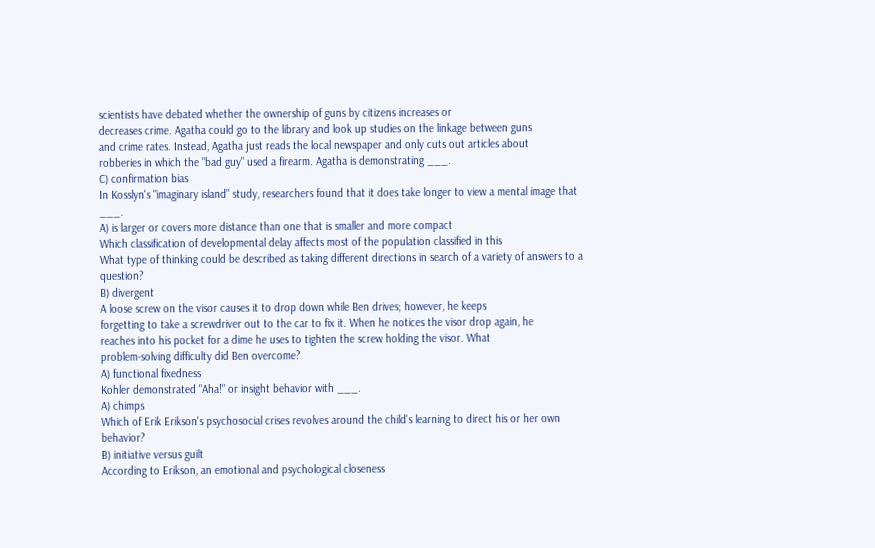scientists have debated whether the ownership of guns by citizens increases or
decreases crime. Agatha could go to the library and look up studies on the linkage between guns
and crime rates. Instead, Agatha just reads the local newspaper and only cuts out articles about
robberies in which the "bad guy" used a firearm. Agatha is demonstrating ___.
C) confirmation bias
In Kosslyn's "imaginary island" study, researchers found that it does take longer to view a mental image that ___.
A) is larger or covers more distance than one that is smaller and more compact
Which classification of developmental delay affects most of the population classified in this
What type of thinking could be described as taking different directions in search of a variety of answers to a question?
B) divergent
A loose screw on the visor causes it to drop down while Ben drives; however, he keeps
forgetting to take a screwdriver out to the car to fix it. When he notices the visor drop again, he
reaches into his pocket for a dime he uses to tighten the screw holding the visor. What
problem-solving difficulty did Ben overcome?
A) functional fixedness
Kohler demonstrated "Aha!" or insight behavior with ___.
A) chimps
Which of Erik Erikson's psychosocial crises revolves around the child's learning to direct his or her own behavior?
B) initiative versus guilt
According to Erikson, an emotional and psychological closeness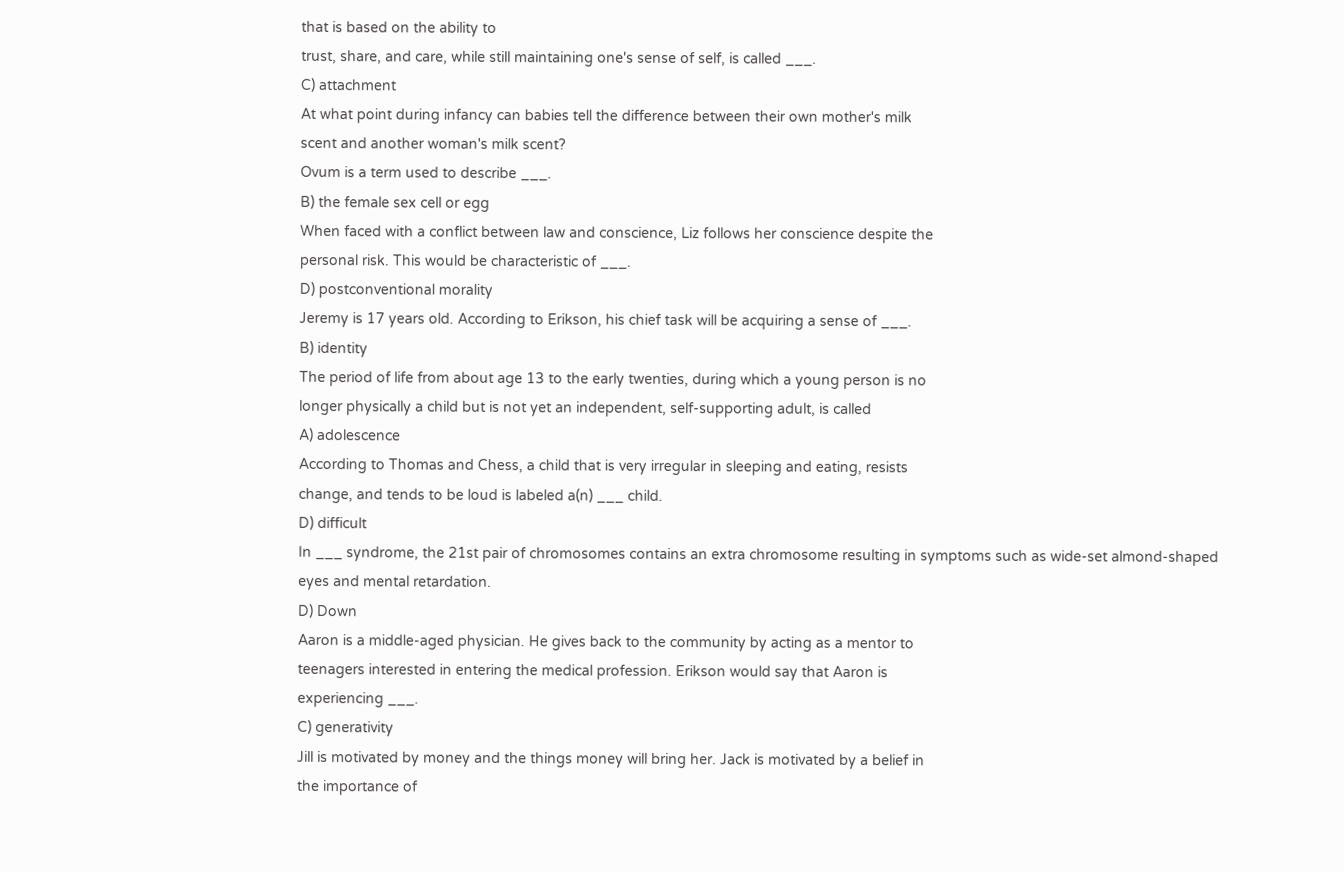that is based on the ability to
trust, share, and care, while still maintaining one's sense of self, is called ___.
C) attachment
At what point during infancy can babies tell the difference between their own mother's milk
scent and another woman's milk scent?
Ovum is a term used to describe ___.
B) the female sex cell or egg
When faced with a conflict between law and conscience, Liz follows her conscience despite the
personal risk. This would be characteristic of ___.
D) postconventional morality
Jeremy is 17 years old. According to Erikson, his chief task will be acquiring a sense of ___.
B) identity
The period of life from about age 13 to the early twenties, during which a young person is no
longer physically a child but is not yet an independent, self-supporting adult, is called
A) adolescence
According to Thomas and Chess, a child that is very irregular in sleeping and eating, resists
change, and tends to be loud is labeled a(n) ___ child.
D) difficult
In ___ syndrome, the 21st pair of chromosomes contains an extra chromosome resulting in symptoms such as wide-set almond-shaped eyes and mental retardation.
D) Down
Aaron is a middle-aged physician. He gives back to the community by acting as a mentor to
teenagers interested in entering the medical profession. Erikson would say that Aaron is
experiencing ___.
C) generativity
Jill is motivated by money and the things money will bring her. Jack is motivated by a belief in
the importance of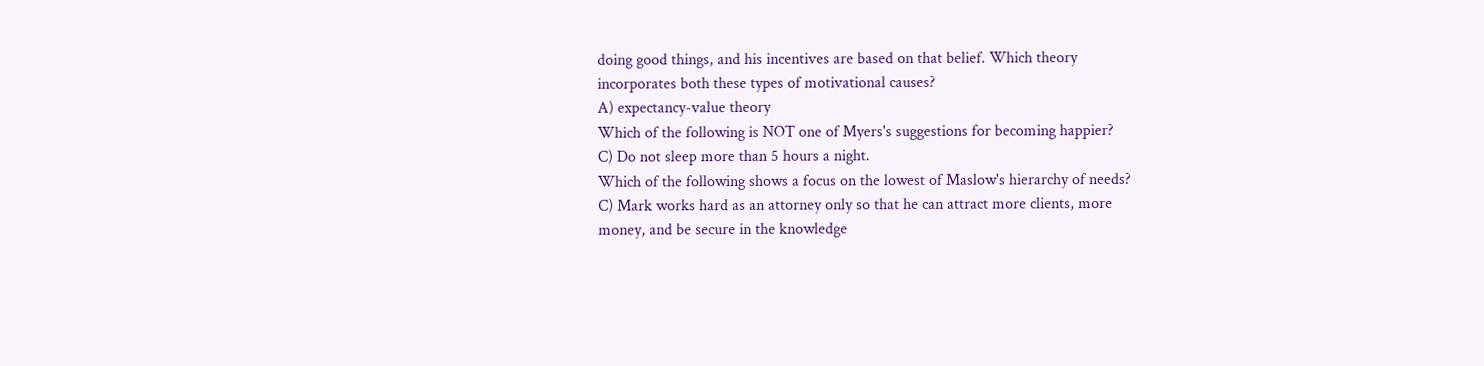doing good things, and his incentives are based on that belief. Which theory
incorporates both these types of motivational causes?
A) expectancy-value theory
Which of the following is NOT one of Myers's suggestions for becoming happier?
C) Do not sleep more than 5 hours a night.
Which of the following shows a focus on the lowest of Maslow's hierarchy of needs?
C) Mark works hard as an attorney only so that he can attract more clients, more
money, and be secure in the knowledge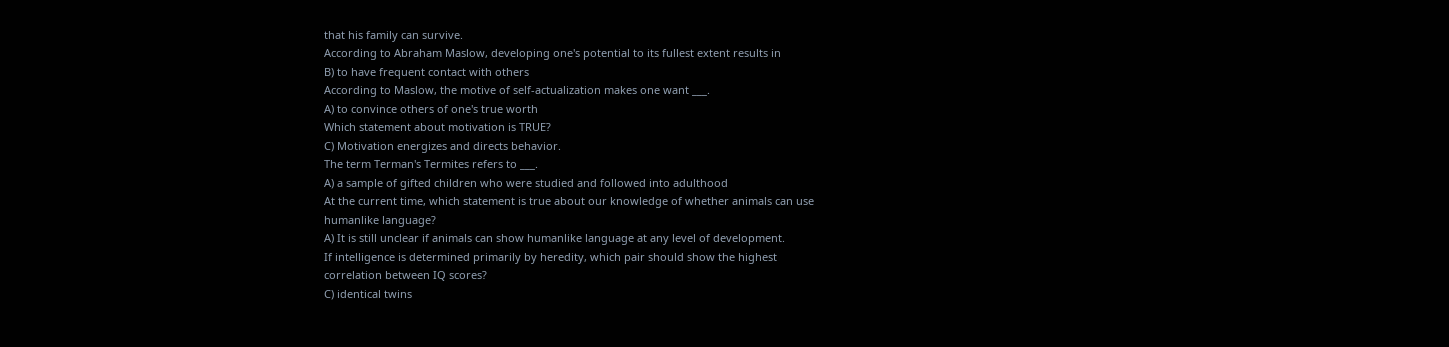that his family can survive.
According to Abraham Maslow, developing one's potential to its fullest extent results in
B) to have frequent contact with others
According to Maslow, the motive of self-actualization makes one want ___.
A) to convince others of one's true worth
Which statement about motivation is TRUE?
C) Motivation energizes and directs behavior.
The term Terman's Termites refers to ___.
A) a sample of gifted children who were studied and followed into adulthood
At the current time, which statement is true about our knowledge of whether animals can use
humanlike language?
A) It is still unclear if animals can show humanlike language at any level of development.
If intelligence is determined primarily by heredity, which pair should show the highest
correlation between IQ scores?
C) identical twins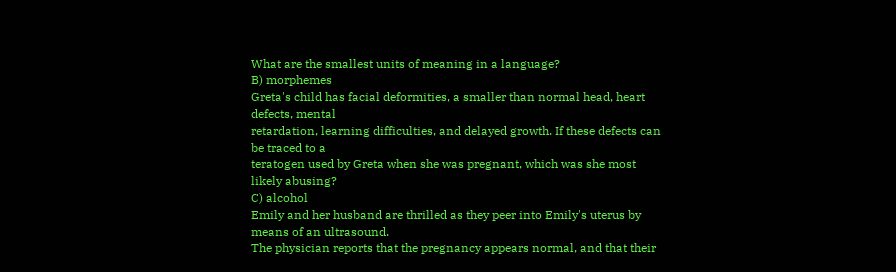What are the smallest units of meaning in a language?
B) morphemes
Greta's child has facial deformities, a smaller than normal head, heart defects, mental
retardation, learning difficulties, and delayed growth. If these defects can be traced to a
teratogen used by Greta when she was pregnant, which was she most likely abusing?
C) alcohol
Emily and her husband are thrilled as they peer into Emily's uterus by means of an ultrasound.
The physician reports that the pregnancy appears normal, and that their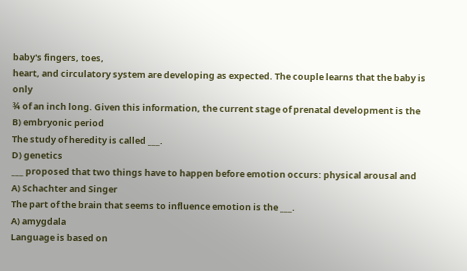baby's fingers, toes,
heart, and circulatory system are developing as expected. The couple learns that the baby is only
¾ of an inch long. Given this information, the current stage of prenatal development is the
B) embryonic period
The study of heredity is called ___.
D) genetics
___ proposed that two things have to happen before emotion occurs: physical arousal and
A) Schachter and Singer
The part of the brain that seems to influence emotion is the ___.
A) amygdala
Language is based on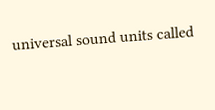universal sound units called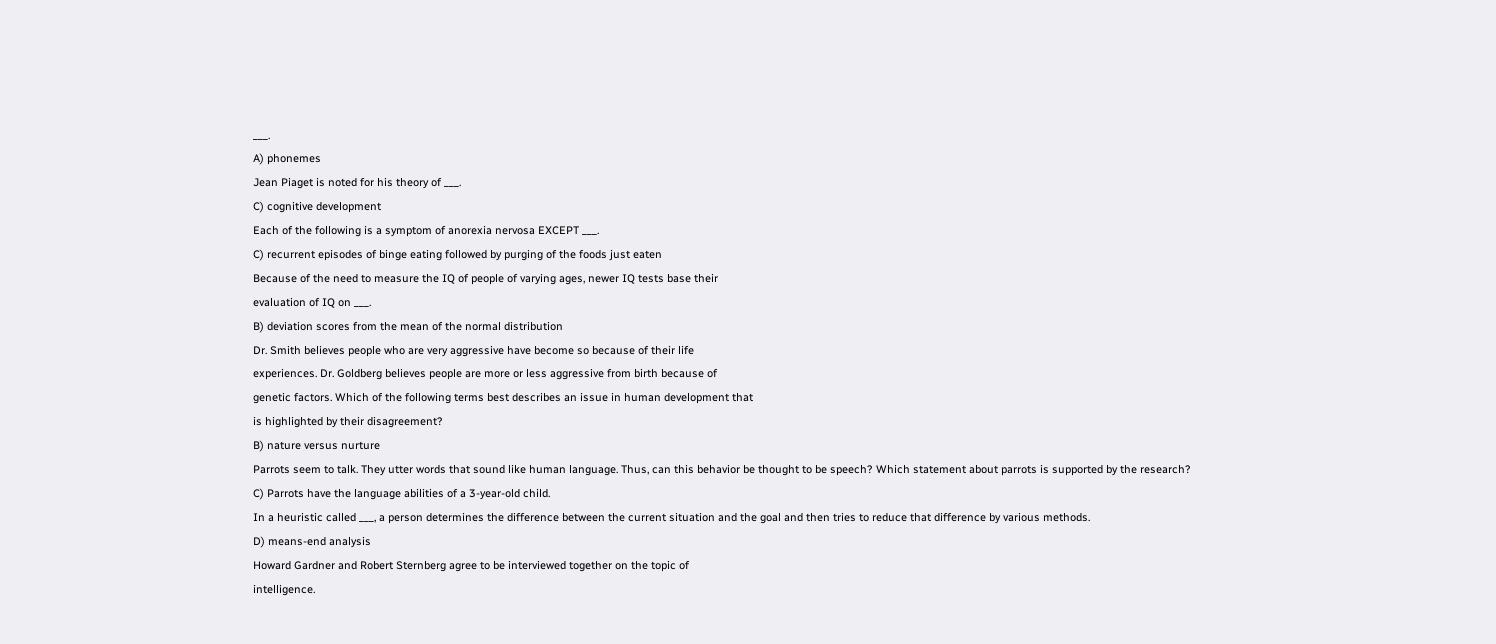___.
A) phonemes
Jean Piaget is noted for his theory of ___.
C) cognitive development
Each of the following is a symptom of anorexia nervosa EXCEPT ___.
C) recurrent episodes of binge eating followed by purging of the foods just eaten
Because of the need to measure the IQ of people of varying ages, newer IQ tests base their
evaluation of IQ on ___.
B) deviation scores from the mean of the normal distribution
Dr. Smith believes people who are very aggressive have become so because of their life
experiences. Dr. Goldberg believes people are more or less aggressive from birth because of
genetic factors. Which of the following terms best describes an issue in human development that
is highlighted by their disagreement?
B) nature versus nurture
Parrots seem to talk. They utter words that sound like human language. Thus, can this behavior be thought to be speech? Which statement about parrots is supported by the research?
C) Parrots have the language abilities of a 3-year-old child.
In a heuristic called ___, a person determines the difference between the current situation and the goal and then tries to reduce that difference by various methods.
D) means-end analysis
Howard Gardner and Robert Sternberg agree to be interviewed together on the topic of
intelligence.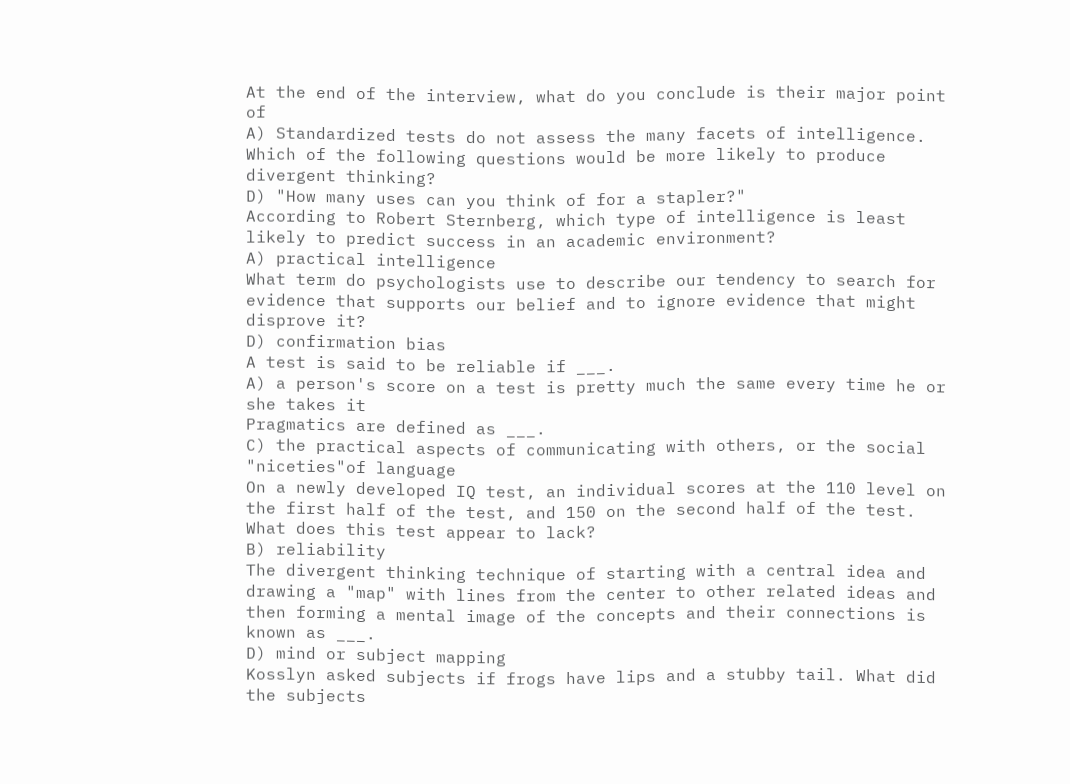At the end of the interview, what do you conclude is their major point of
A) Standardized tests do not assess the many facets of intelligence.
Which of the following questions would be more likely to produce divergent thinking?
D) "How many uses can you think of for a stapler?"
According to Robert Sternberg, which type of intelligence is least likely to predict success in an academic environment?
A) practical intelligence
What term do psychologists use to describe our tendency to search for evidence that supports our belief and to ignore evidence that might disprove it?
D) confirmation bias
A test is said to be reliable if ___.
A) a person's score on a test is pretty much the same every time he or she takes it
Pragmatics are defined as ___.
C) the practical aspects of communicating with others, or the social "niceties"of language
On a newly developed IQ test, an individual scores at the 110 level on the first half of the test, and 150 on the second half of the test. What does this test appear to lack?
B) reliability
The divergent thinking technique of starting with a central idea and drawing a "map" with lines from the center to other related ideas and then forming a mental image of the concepts and their connections is known as ___.
D) mind or subject mapping
Kosslyn asked subjects if frogs have lips and a stubby tail. What did the subjects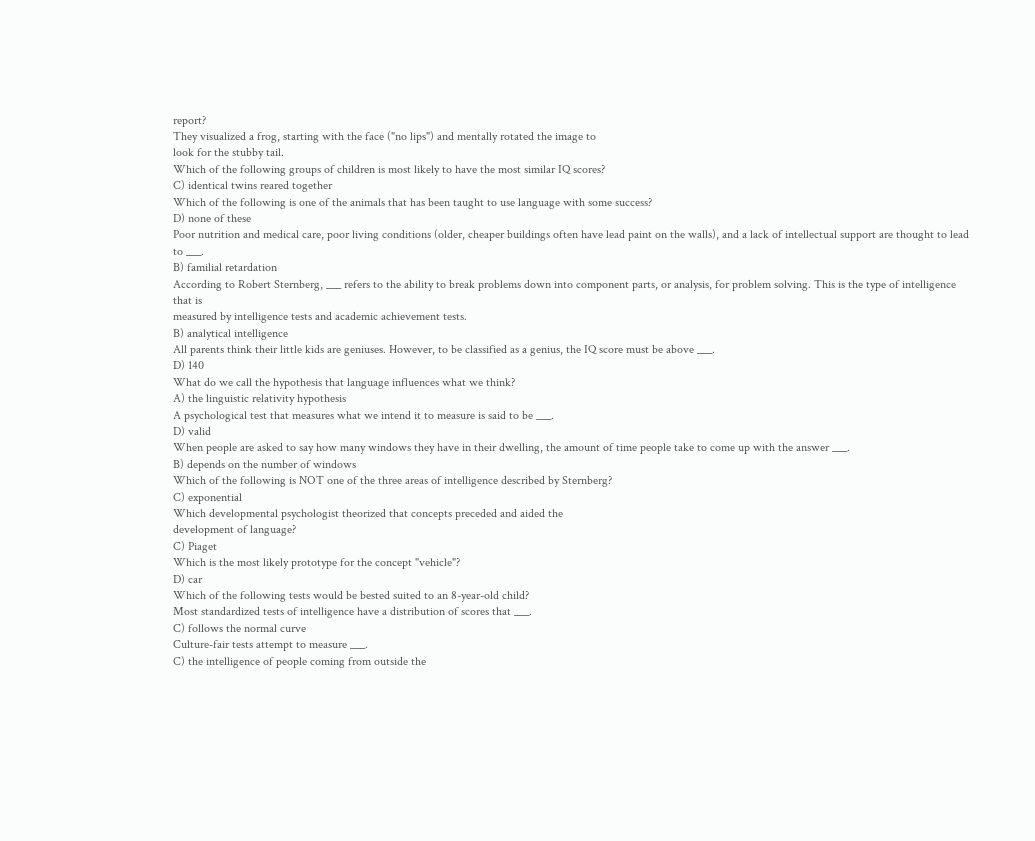report?
They visualized a frog, starting with the face ("no lips") and mentally rotated the image to
look for the stubby tail.
Which of the following groups of children is most likely to have the most similar IQ scores?
C) identical twins reared together
Which of the following is one of the animals that has been taught to use language with some success?
D) none of these
Poor nutrition and medical care, poor living conditions (older, cheaper buildings often have lead paint on the walls), and a lack of intellectual support are thought to lead to ___.
B) familial retardation
According to Robert Sternberg, ___ refers to the ability to break problems down into component parts, or analysis, for problem solving. This is the type of intelligence that is
measured by intelligence tests and academic achievement tests.
B) analytical intelligence
All parents think their little kids are geniuses. However, to be classified as a genius, the IQ score must be above ___.
D) 140
What do we call the hypothesis that language influences what we think?
A) the linguistic relativity hypothesis
A psychological test that measures what we intend it to measure is said to be ___.
D) valid
When people are asked to say how many windows they have in their dwelling, the amount of time people take to come up with the answer ___.
B) depends on the number of windows
Which of the following is NOT one of the three areas of intelligence described by Sternberg?
C) exponential
Which developmental psychologist theorized that concepts preceded and aided the
development of language?
C) Piaget
Which is the most likely prototype for the concept "vehicle"?
D) car
Which of the following tests would be bested suited to an 8-year-old child?
Most standardized tests of intelligence have a distribution of scores that ___.
C) follows the normal curve
Culture-fair tests attempt to measure ___.
C) the intelligence of people coming from outside the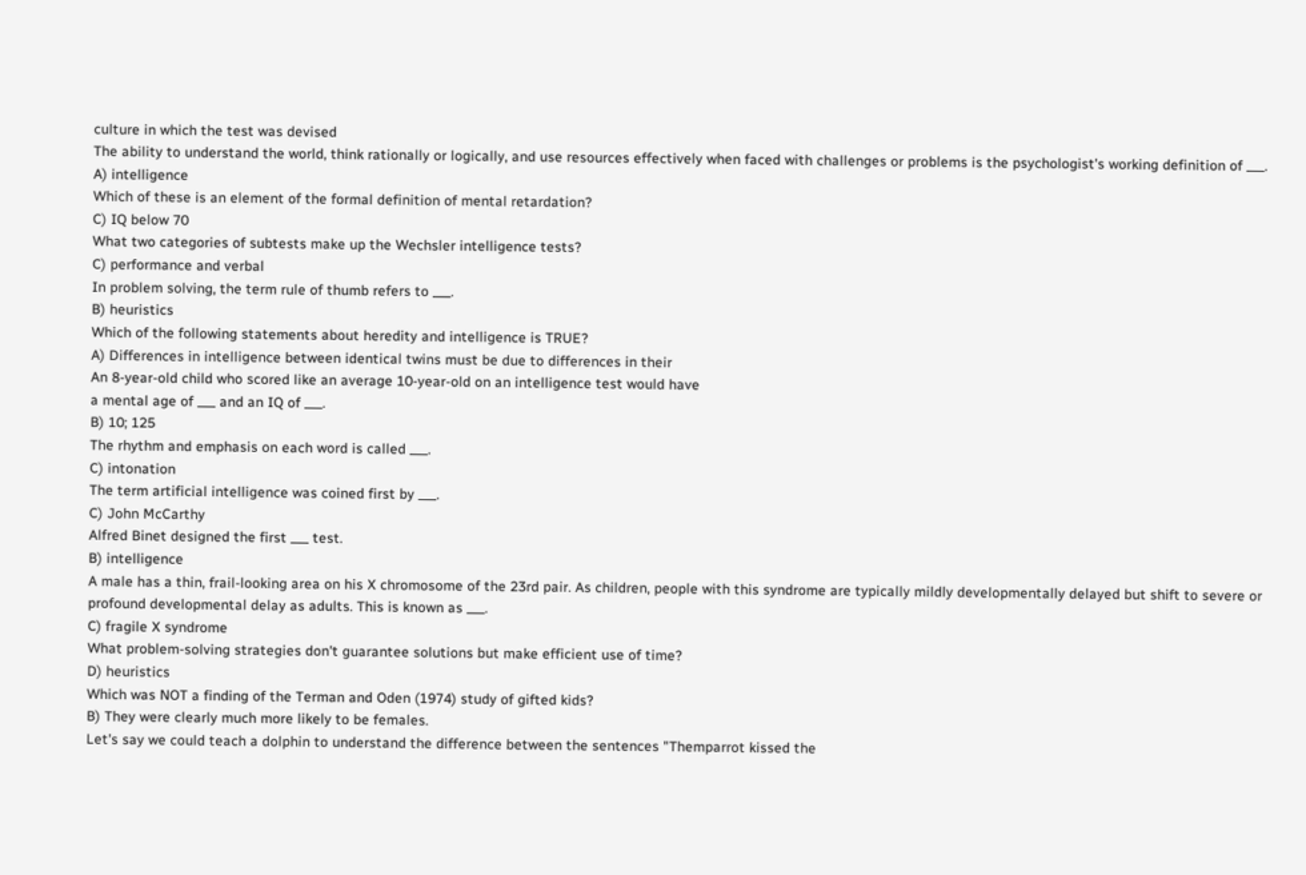culture in which the test was devised
The ability to understand the world, think rationally or logically, and use resources effectively when faced with challenges or problems is the psychologist's working definition of ___.
A) intelligence
Which of these is an element of the formal definition of mental retardation?
C) IQ below 70
What two categories of subtests make up the Wechsler intelligence tests?
C) performance and verbal
In problem solving, the term rule of thumb refers to ___.
B) heuristics
Which of the following statements about heredity and intelligence is TRUE?
A) Differences in intelligence between identical twins must be due to differences in their
An 8-year-old child who scored like an average 10-year-old on an intelligence test would have
a mental age of ___ and an IQ of ___.
B) 10; 125
The rhythm and emphasis on each word is called ___.
C) intonation
The term artificial intelligence was coined first by ___.
C) John McCarthy
Alfred Binet designed the first ___ test.
B) intelligence
A male has a thin, frail-looking area on his X chromosome of the 23rd pair. As children, people with this syndrome are typically mildly developmentally delayed but shift to severe or profound developmental delay as adults. This is known as ___.
C) fragile X syndrome
What problem-solving strategies don't guarantee solutions but make efficient use of time?
D) heuristics
Which was NOT a finding of the Terman and Oden (1974) study of gifted kids?
B) They were clearly much more likely to be females.
Let's say we could teach a dolphin to understand the difference between the sentences "Themparrot kissed the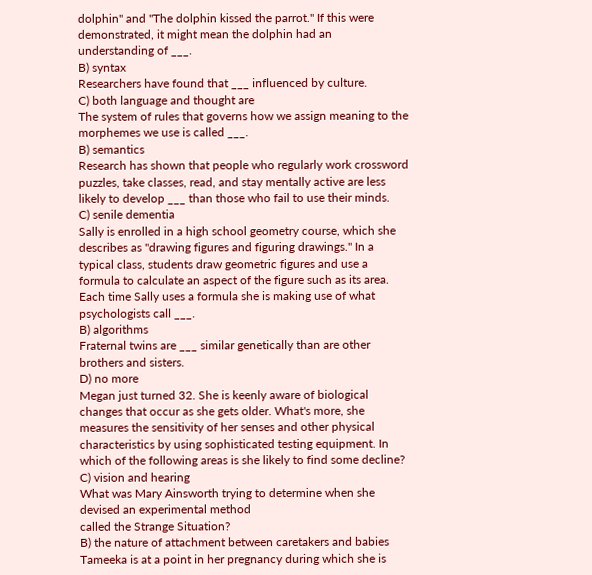dolphin" and "The dolphin kissed the parrot." If this were demonstrated, it might mean the dolphin had an understanding of ___.
B) syntax
Researchers have found that ___ influenced by culture.
C) both language and thought are
The system of rules that governs how we assign meaning to the morphemes we use is called ___.
B) semantics
Research has shown that people who regularly work crossword puzzles, take classes, read, and stay mentally active are less likely to develop ___ than those who fail to use their minds.
C) senile dementia
Sally is enrolled in a high school geometry course, which she describes as "drawing figures and figuring drawings." In a typical class, students draw geometric figures and use a formula to calculate an aspect of the figure such as its area. Each time Sally uses a formula she is making use of what psychologists call ___.
B) algorithms
Fraternal twins are ___ similar genetically than are other brothers and sisters.
D) no more
Megan just turned 32. She is keenly aware of biological changes that occur as she gets older. What's more, she measures the sensitivity of her senses and other physical characteristics by using sophisticated testing equipment. In which of the following areas is she likely to find some decline?
C) vision and hearing
What was Mary Ainsworth trying to determine when she devised an experimental method
called the Strange Situation?
B) the nature of attachment between caretakers and babies
Tameeka is at a point in her pregnancy during which she is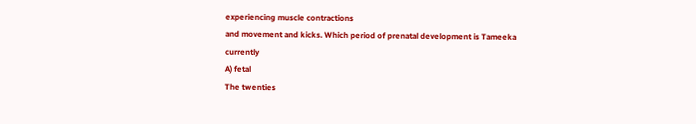experiencing muscle contractions
and movement and kicks. Which period of prenatal development is Tameeka currently
A) fetal
The twenties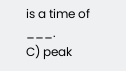is a time of ___.
C) peak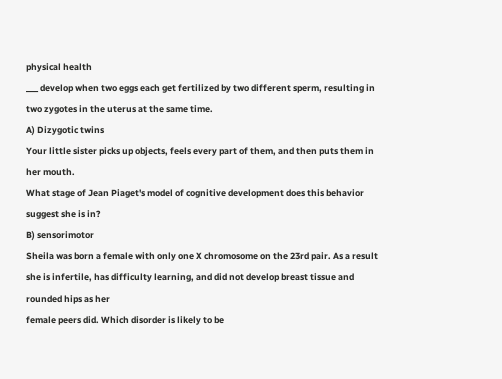physical health
___ develop when two eggs each get fertilized by two different sperm, resulting in two zygotes in the uterus at the same time.
A) Dizygotic twins
Your little sister picks up objects, feels every part of them, and then puts them in her mouth.
What stage of Jean Piaget's model of cognitive development does this behavior suggest she is in?
B) sensorimotor
Sheila was born a female with only one X chromosome on the 23rd pair. As a result she is infertile, has difficulty learning, and did not develop breast tissue and rounded hips as her
female peers did. Which disorder is likely to be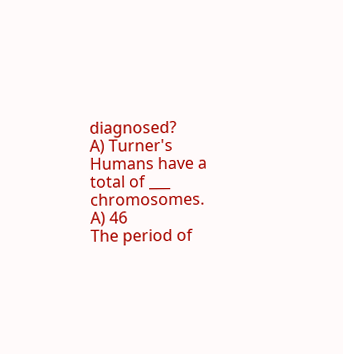diagnosed?
A) Turner's
Humans have a total of ___ chromosomes.
A) 46
The period of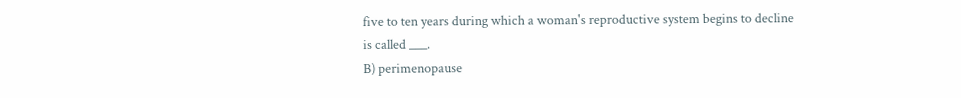five to ten years during which a woman's reproductive system begins to decline is called ___.
B) perimenopause